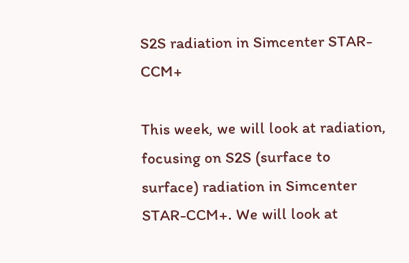S2S radiation in Simcenter STAR-CCM+

This week, we will look at radiation, focusing on S2S (surface to surface) radiation in Simcenter STAR-CCM+. We will look at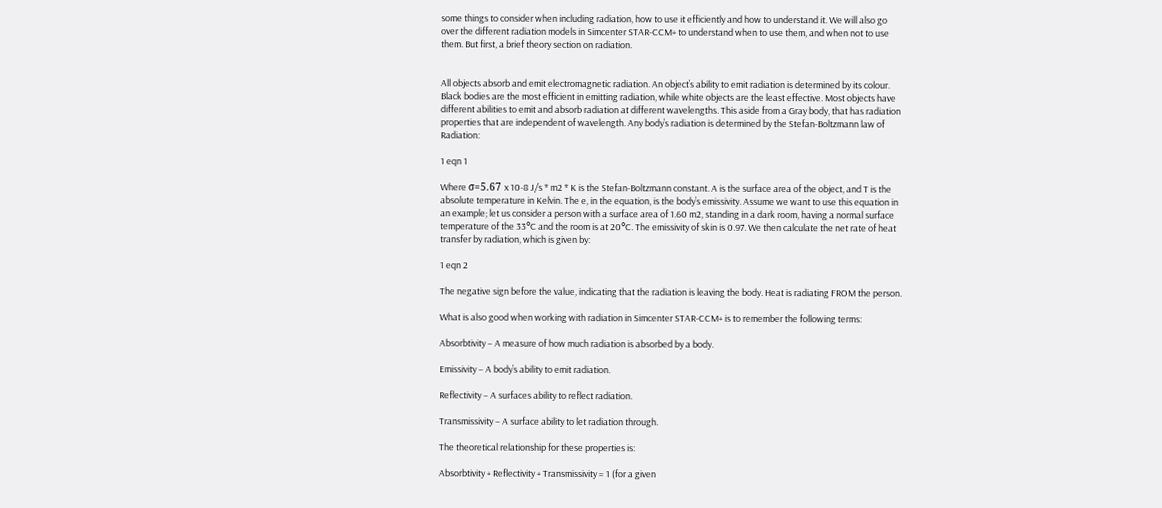some things to consider when including radiation, how to use it efficiently and how to understand it. We will also go over the different radiation models in Simcenter STAR-CCM+ to understand when to use them, and when not to use them. But first, a brief theory section on radiation.


All objects absorb and emit electromagnetic radiation. An object’s ability to emit radiation is determined by its colour. Black bodies are the most efficient in emitting radiation, while white objects are the least effective. Most objects have different abilities to emit and absorb radiation at different wavelengths. This aside from a Gray body, that has radiation properties that are independent of wavelength. Any body’s radiation is determined by the Stefan-Boltzmann law of Radiation:

1 eqn 1

Where σ=5.67 x 10-8 J/s * m2 * K is the Stefan-Boltzmann constant. A is the surface area of the object, and T is the absolute temperature in Kelvin. The e, in the equation, is the body’s emissivity. Assume we want to use this equation in an example; let us consider a person with a surface area of 1.60 m2, standing in a dark room, having a normal surface temperature of the 33°C and the room is at 20°C. The emissivity of skin is 0.97. We then calculate the net rate of heat transfer by radiation, which is given by:

1 eqn 2

The negative sign before the value, indicating that the radiation is leaving the body. Heat is radiating FROM the person.

What is also good when working with radiation in Simcenter STAR-CCM+ is to remember the following terms:

Absorbtivity – A measure of how much radiation is absorbed by a body.

Emissivity – A body’s ability to emit radiation.

Reflectivity – A surfaces ability to reflect radiation.

Transmissivity – A surface ability to let radiation through.

The theoretical relationship for these properties is:

Absorbtivity + Reflectivity + Transmissivity = 1 (for a given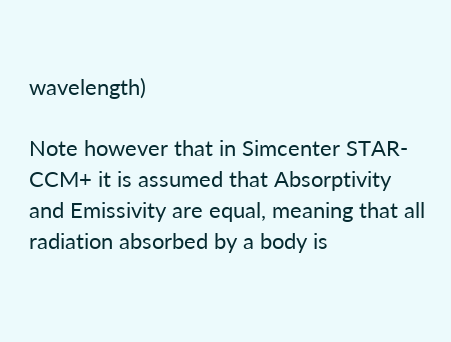wavelength)

Note however that in Simcenter STAR-CCM+ it is assumed that Absorptivity and Emissivity are equal, meaning that all radiation absorbed by a body is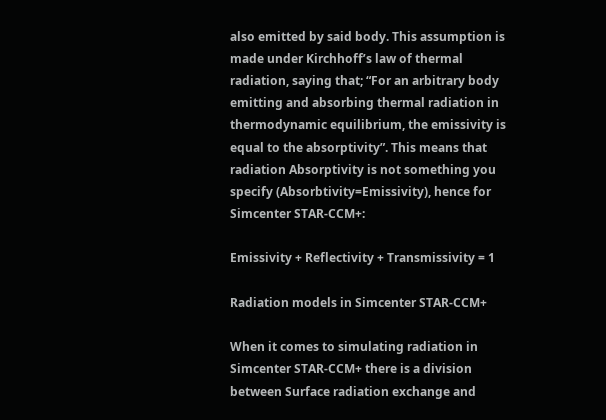also emitted by said body. This assumption is made under Kirchhoff’s law of thermal radiation, saying that; “For an arbitrary body emitting and absorbing thermal radiation in thermodynamic equilibrium, the emissivity is equal to the absorptivity”. This means that radiation Absorptivity is not something you specify (Absorbtivity=Emissivity), hence for Simcenter STAR-CCM+:

Emissivity + Reflectivity + Transmissivity = 1

Radiation models in Simcenter STAR-CCM+

When it comes to simulating radiation in Simcenter STAR-CCM+ there is a division between Surface radiation exchange and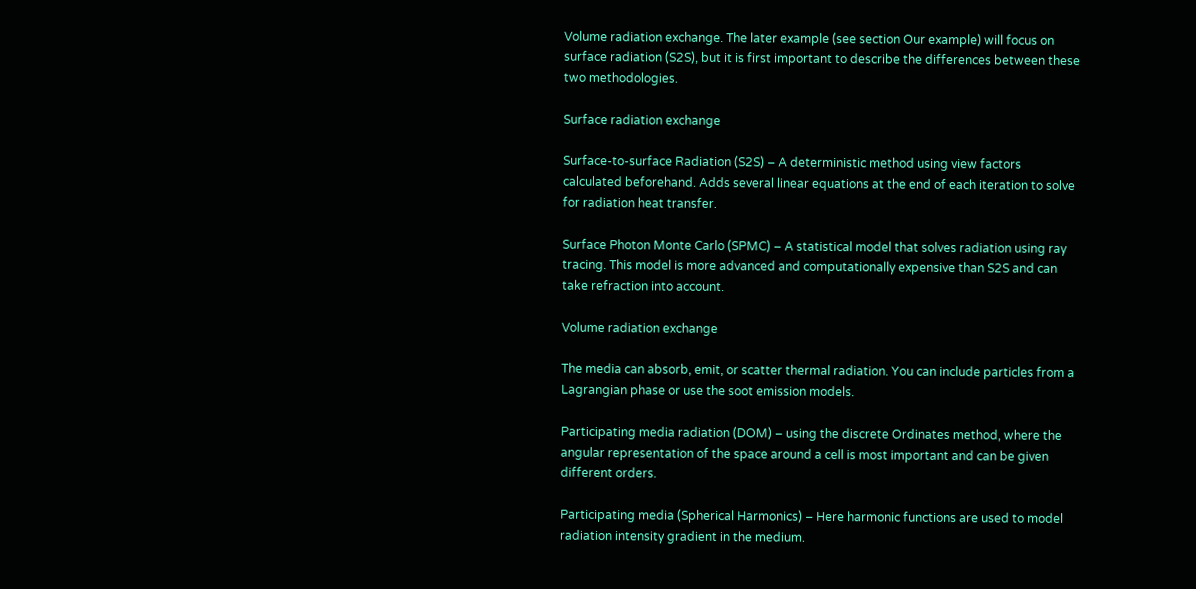Volume radiation exchange. The later example (see section Our example) will focus on surface radiation (S2S), but it is first important to describe the differences between these two methodologies.

Surface radiation exchange

Surface-to-surface Radiation (S2S) – A deterministic method using view factors calculated beforehand. Adds several linear equations at the end of each iteration to solve for radiation heat transfer.

Surface Photon Monte Carlo (SPMC) – A statistical model that solves radiation using ray tracing. This model is more advanced and computationally expensive than S2S and can take refraction into account.

Volume radiation exchange

The media can absorb, emit, or scatter thermal radiation. You can include particles from a Lagrangian phase or use the soot emission models.

Participating media radiation (DOM) – using the discrete Ordinates method, where the angular representation of the space around a cell is most important and can be given different orders.

Participating media (Spherical Harmonics) – Here harmonic functions are used to model radiation intensity gradient in the medium.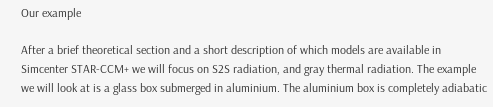Our example

After a brief theoretical section and a short description of which models are available in Simcenter STAR-CCM+ we will focus on S2S radiation, and gray thermal radiation. The example we will look at is a glass box submerged in aluminium. The aluminium box is completely adiabatic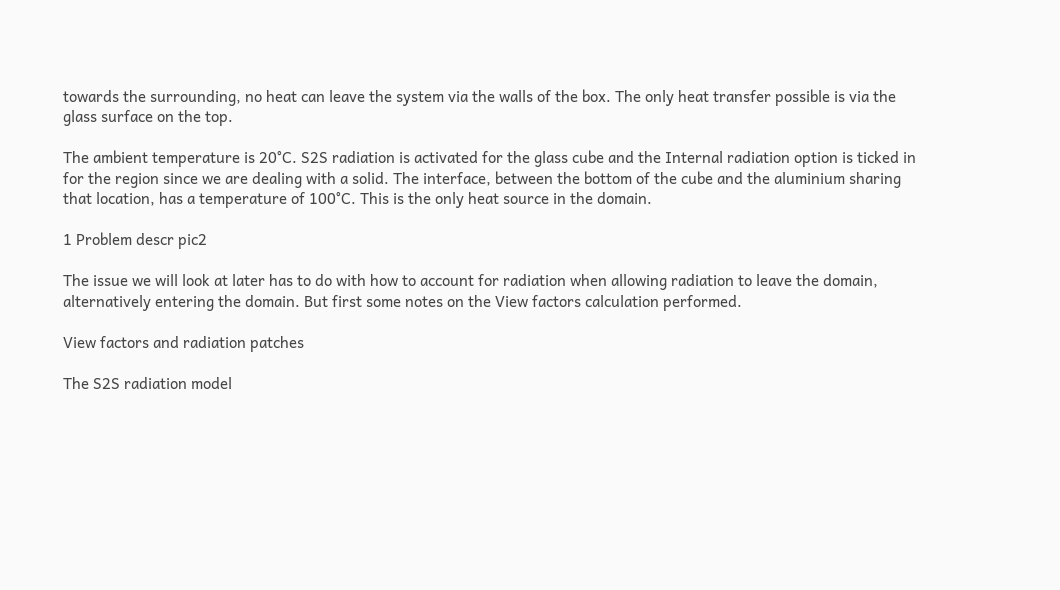towards the surrounding, no heat can leave the system via the walls of the box. The only heat transfer possible is via the glass surface on the top.

The ambient temperature is 20°C. S2S radiation is activated for the glass cube and the Internal radiation option is ticked in for the region since we are dealing with a solid. The interface, between the bottom of the cube and the aluminium sharing that location, has a temperature of 100°C. This is the only heat source in the domain.

1 Problem descr pic2

The issue we will look at later has to do with how to account for radiation when allowing radiation to leave the domain, alternatively entering the domain. But first some notes on the View factors calculation performed.

View factors and radiation patches

The S2S radiation model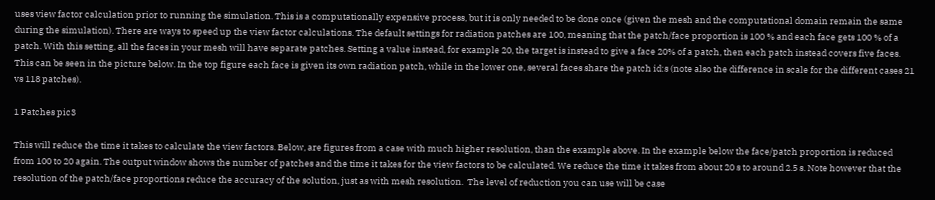uses view factor calculation prior to running the simulation. This is a computationally expensive process, but it is only needed to be done once (given the mesh and the computational domain remain the same during the simulation). There are ways to speed up the view factor calculations. The default settings for radiation patches are 100, meaning that the patch/face proportion is 100 % and each face gets 100 % of a patch. With this setting, all the faces in your mesh will have separate patches. Setting a value instead, for example 20, the target is instead to give a face 20% of a patch, then each patch instead covers five faces. This can be seen in the picture below. In the top figure each face is given its own radiation patch, while in the lower one, several faces share the patch id:s (note also the difference in scale for the different cases 21 vs 118 patches).

1 Patches pic3

This will reduce the time it takes to calculate the view factors. Below, are figures from a case with much higher resolution, than the example above. In the example below the face/patch proportion is reduced from 100 to 20 again. The output window shows the number of patches and the time it takes for the view factors to be calculated. We reduce the time it takes from about 20 s to around 2.5 s. Note however that the resolution of the patch/face proportions reduce the accuracy of the solution, just as with mesh resolution.  The level of reduction you can use will be case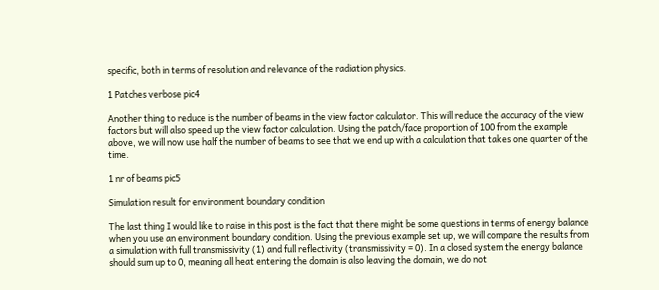specific, both in terms of resolution and relevance of the radiation physics.

1 Patches verbose pic4

Another thing to reduce is the number of beams in the view factor calculator. This will reduce the accuracy of the view factors but will also speed up the view factor calculation. Using the patch/face proportion of 100 from the example above, we will now use half the number of beams to see that we end up with a calculation that takes one quarter of the time.

1 nr of beams pic5

Simulation result for environment boundary condition

The last thing I would like to raise in this post is the fact that there might be some questions in terms of energy balance when you use an environment boundary condition. Using the previous example set up, we will compare the results from a simulation with full transmissivity (1) and full reflectivity (transmissivity = 0). In a closed system the energy balance should sum up to 0, meaning all heat entering the domain is also leaving the domain, we do not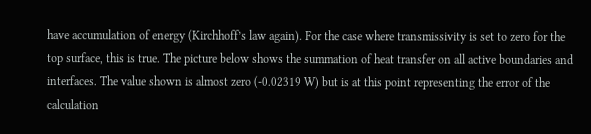have accumulation of energy (Kirchhoff’s law again). For the case where transmissivity is set to zero for the top surface, this is true. The picture below shows the summation of heat transfer on all active boundaries and interfaces. The value shown is almost zero (-0.02319 W) but is at this point representing the error of the calculation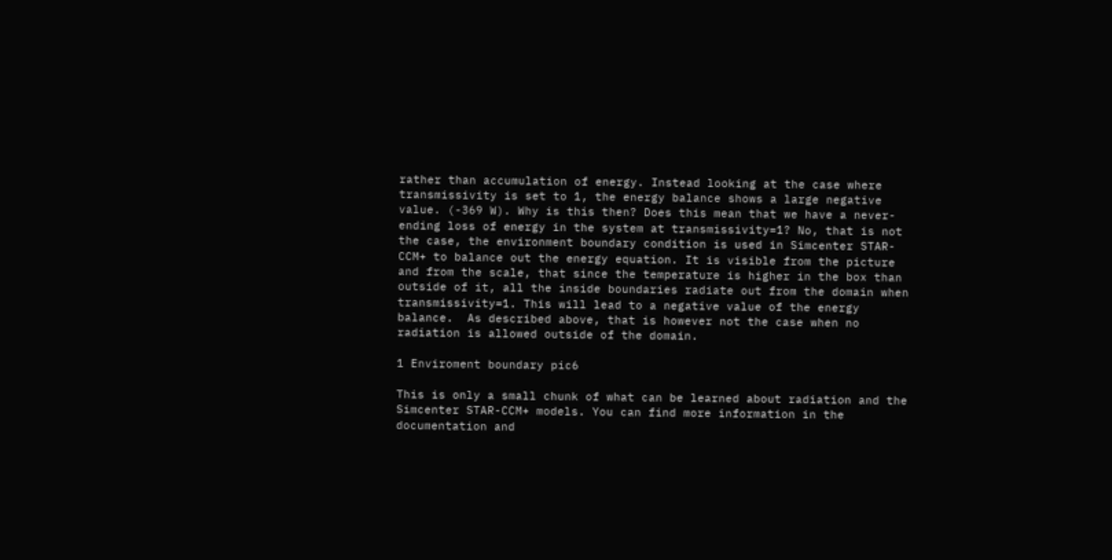rather than accumulation of energy. Instead looking at the case where transmissivity is set to 1, the energy balance shows a large negative value. (-369 W). Why is this then? Does this mean that we have a never-ending loss of energy in the system at transmissivity=1? No, that is not the case, the environment boundary condition is used in Simcenter STAR-CCM+ to balance out the energy equation. It is visible from the picture and from the scale, that since the temperature is higher in the box than outside of it, all the inside boundaries radiate out from the domain when transmissivity=1. This will lead to a negative value of the energy balance.  As described above, that is however not the case when no radiation is allowed outside of the domain.

1 Enviroment boundary pic6

This is only a small chunk of what can be learned about radiation and the Simcenter STAR-CCM+ models. You can find more information in the documentation and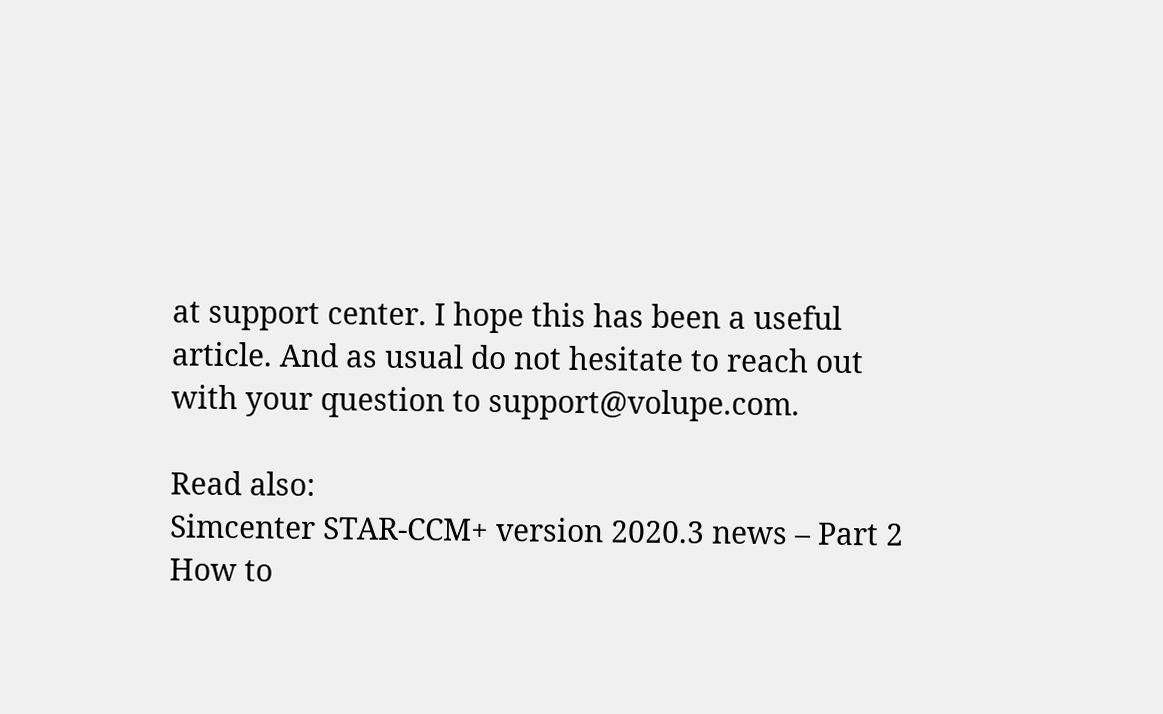at support center. I hope this has been a useful article. And as usual do not hesitate to reach out with your question to support@volupe.com.

Read also:
Simcenter STAR-CCM+ version 2020.3 news – Part 2
How to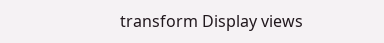transform Display views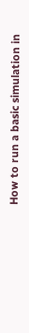How to run a basic simulation in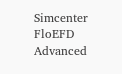Simcenter FloEFD
Advanced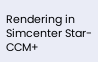Rendering in Simcenter Star-CCM+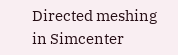Directed meshing in Simcenter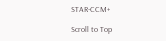STAR-CCM+

Scroll to Top